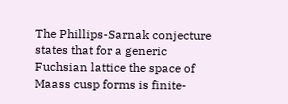The Phillips-Sarnak conjecture states that for a generic Fuchsian lattice the space of Maass cusp forms is finite-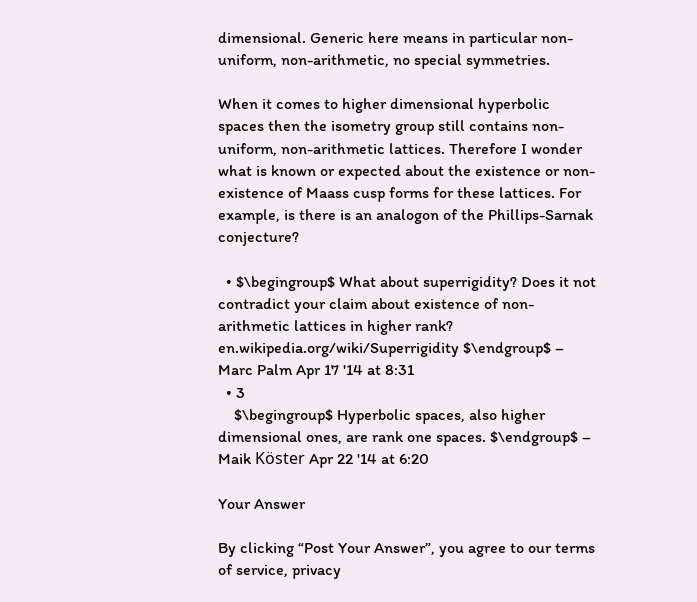dimensional. Generic here means in particular non-uniform, non-arithmetic, no special symmetries.

When it comes to higher dimensional hyperbolic spaces then the isometry group still contains non-uniform, non-arithmetic lattices. Therefore I wonder what is known or expected about the existence or non-existence of Maass cusp forms for these lattices. For example, is there is an analogon of the Phillips-Sarnak conjecture?

  • $\begingroup$ What about superrigidity? Does it not contradict your claim about existence of non-arithmetic lattices in higher rank? en.wikipedia.org/wiki/Superrigidity $\endgroup$ – Marc Palm Apr 17 '14 at 8:31
  • 3
    $\begingroup$ Hyperbolic spaces, also higher dimensional ones, are rank one spaces. $\endgroup$ – Maik Köster Apr 22 '14 at 6:20

Your Answer

By clicking “Post Your Answer”, you agree to our terms of service, privacy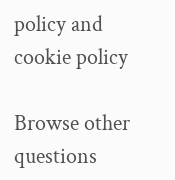policy and cookie policy

Browse other questions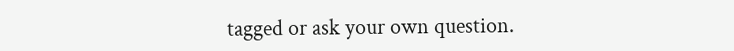tagged or ask your own question.